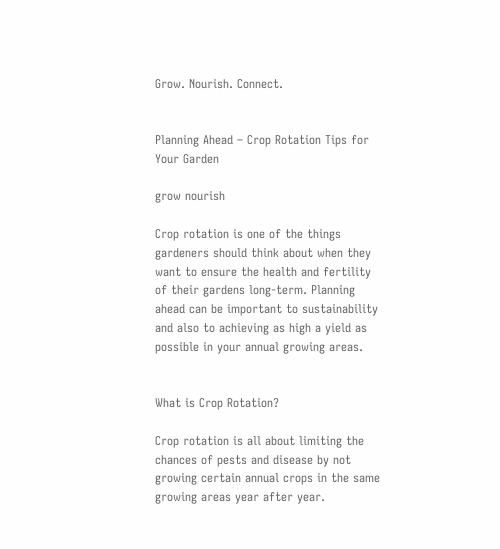Grow. Nourish. Connect.


Planning Ahead – Crop Rotation Tips for Your Garden

grow nourish

Crop rotation is one of the things gardeners should think about when they want to ensure the health and fertility of their gardens long-term. Planning ahead can be important to sustainability and also to achieving as high a yield as possible in your annual growing areas.


What is Crop Rotation?

Crop rotation is all about limiting the chances of pests and disease by not growing certain annual crops in the same growing areas year after year.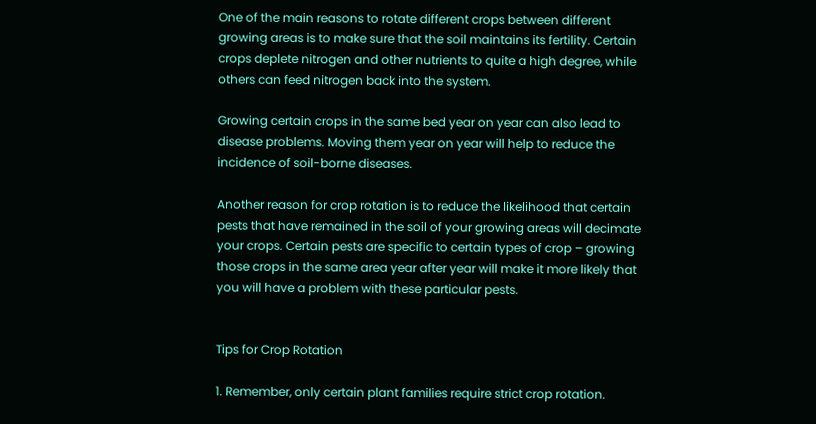One of the main reasons to rotate different crops between different growing areas is to make sure that the soil maintains its fertility. Certain crops deplete nitrogen and other nutrients to quite a high degree, while others can feed nitrogen back into the system.

Growing certain crops in the same bed year on year can also lead to disease problems. Moving them year on year will help to reduce the incidence of soil-borne diseases.

Another reason for crop rotation is to reduce the likelihood that certain pests that have remained in the soil of your growing areas will decimate your crops. Certain pests are specific to certain types of crop – growing those crops in the same area year after year will make it more likely that you will have a problem with these particular pests.


Tips for Crop Rotation

1. Remember, only certain plant families require strict crop rotation.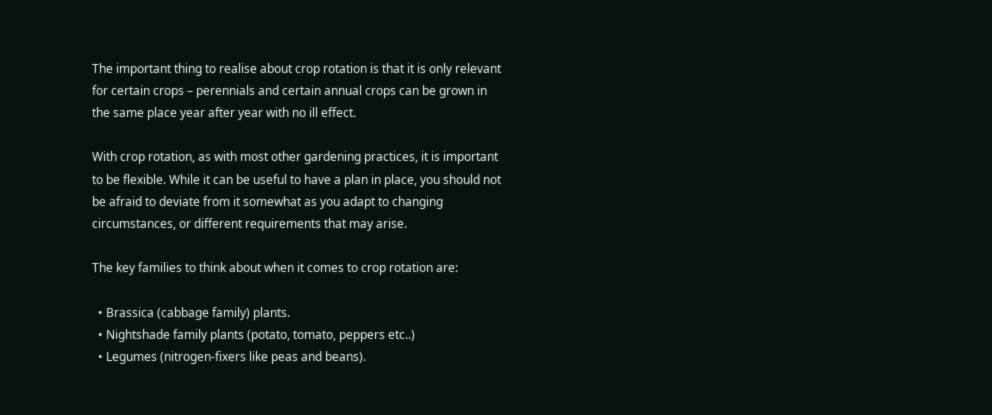The important thing to realise about crop rotation is that it is only relevant for certain crops – perennials and certain annual crops can be grown in the same place year after year with no ill effect.

With crop rotation, as with most other gardening practices, it is important to be flexible. While it can be useful to have a plan in place, you should not be afraid to deviate from it somewhat as you adapt to changing circumstances, or different requirements that may arise.

The key families to think about when it comes to crop rotation are:

  • Brassica (cabbage family) plants.
  • Nightshade family plants (potato, tomato, peppers etc..)
  • Legumes (nitrogen-fixers like peas and beans).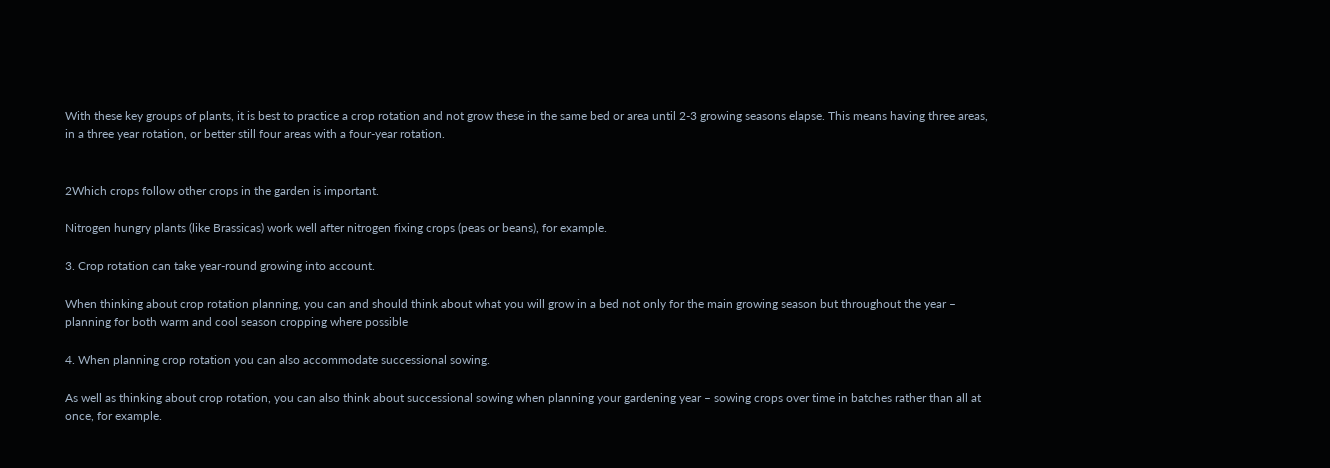With these key groups of plants, it is best to practice a crop rotation and not grow these in the same bed or area until 2-3 growing seasons elapse. This means having three areas, in a three year rotation, or better still four areas with a four-year rotation.


2Which crops follow other crops in the garden is important.

Nitrogen hungry plants (like Brassicas) work well after nitrogen fixing crops (peas or beans), for example.

3. Crop rotation can take year-round growing into account.

When thinking about crop rotation planning, you can and should think about what you will grow in a bed not only for the main growing season but throughout the year – planning for both warm and cool season cropping where possible

4. When planning crop rotation you can also accommodate successional sowing.

As well as thinking about crop rotation, you can also think about successional sowing when planning your gardening year – sowing crops over time in batches rather than all at once, for example.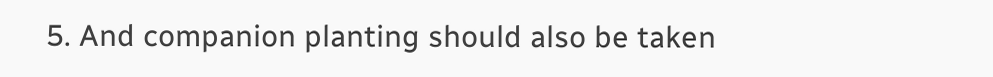5. And companion planting should also be taken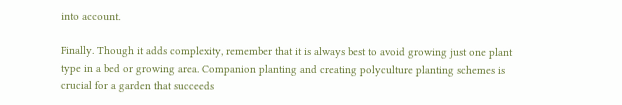into account.

Finally. Though it adds complexity, remember that it is always best to avoid growing just one plant type in a bed or growing area. Companion planting and creating polyculture planting schemes is crucial for a garden that succeeds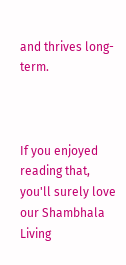and thrives long-term.



If you enjoyed reading that, you'll surely love our Shambhala Living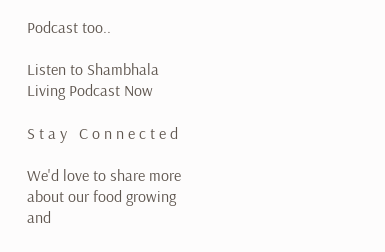Podcast too..

Listen to Shambhala Living Podcast Now

S t a y   C o n n e c t e d

We'd love to share more about our food growing and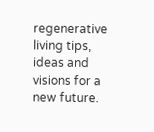regenerative living tips, ideas and visions for a new future.